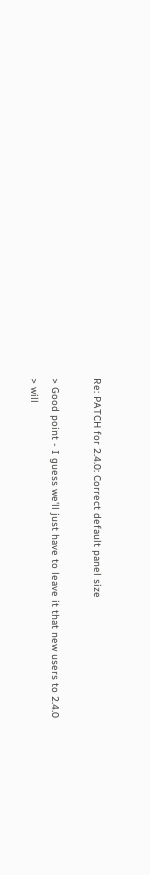Re: PATCH for 2.4.0: Correct default panel size

> Good point - I guess we'll just have to leave it that new users to 2.4.0
> will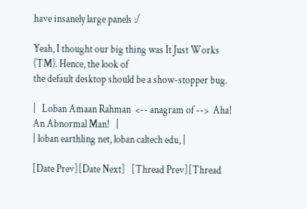have insanely large panels :/

Yeah, I thought our big thing was It Just Works (TM). Hence, the look of
the default desktop should be a show-stopper bug.

|   Loban Amaan Rahman  <-- anagram of -->  Aha! An Abnormal Man!   |
| loban earthling net, loban caltech edu, |

[Date Prev][Date Next]   [Thread Prev][Thread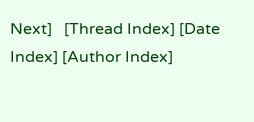Next]   [Thread Index] [Date Index] [Author Index]